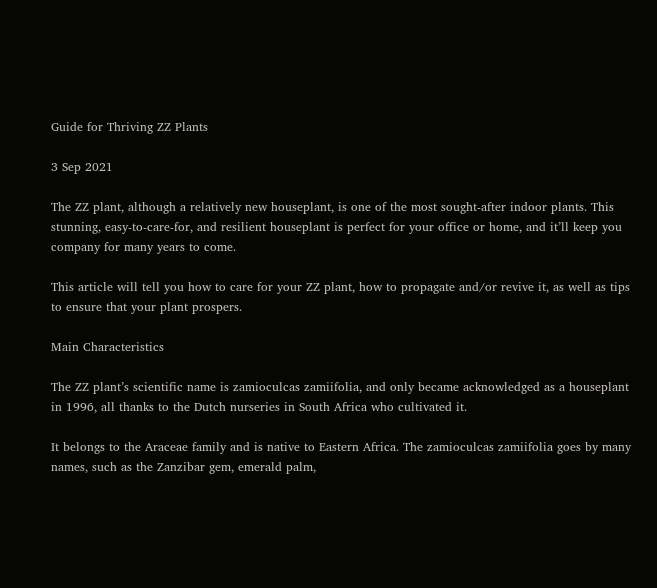Guide for Thriving ZZ Plants

3 Sep 2021

The ZZ plant, although a relatively new houseplant, is one of the most sought-after indoor plants. This stunning, easy-to-care-for, and resilient houseplant is perfect for your office or home, and it’ll keep you company for many years to come.

This article will tell you how to care for your ZZ plant, how to propagate and/or revive it, as well as tips to ensure that your plant prospers.

Main Characteristics

The ZZ plant’s scientific name is zamioculcas zamiifolia, and only became acknowledged as a houseplant in 1996, all thanks to the Dutch nurseries in South Africa who cultivated it.

It belongs to the Araceae family and is native to Eastern Africa. The zamioculcas zamiifolia goes by many names, such as the Zanzibar gem, emerald palm,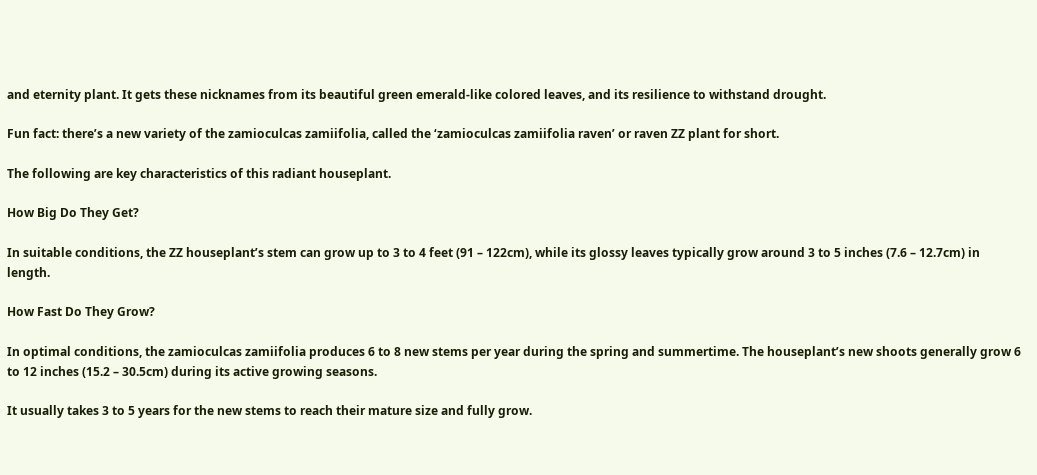and eternity plant. It gets these nicknames from its beautiful green emerald-like colored leaves, and its resilience to withstand drought.

Fun fact: there’s a new variety of the zamioculcas zamiifolia, called the ‘zamioculcas zamiifolia raven’ or raven ZZ plant for short.

The following are key characteristics of this radiant houseplant.

How Big Do They Get?

In suitable conditions, the ZZ houseplant’s stem can grow up to 3 to 4 feet (91 – 122cm), while its glossy leaves typically grow around 3 to 5 inches (7.6 – 12.7cm) in length.

How Fast Do They Grow?

In optimal conditions, the zamioculcas zamiifolia produces 6 to 8 new stems per year during the spring and summertime. The houseplant’s new shoots generally grow 6 to 12 inches (15.2 – 30.5cm) during its active growing seasons.

It usually takes 3 to 5 years for the new stems to reach their mature size and fully grow.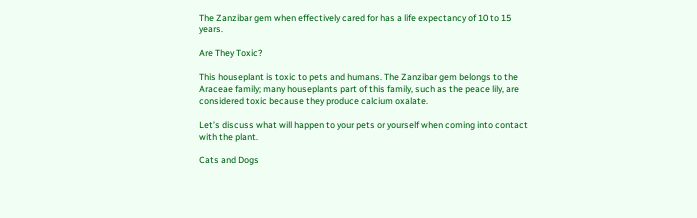The Zanzibar gem when effectively cared for has a life expectancy of 10 to 15 years.

Are They Toxic?

This houseplant is toxic to pets and humans. The Zanzibar gem belongs to the Araceae family; many houseplants part of this family, such as the peace lily, are considered toxic because they produce calcium oxalate.

Let’s discuss what will happen to your pets or yourself when coming into contact with the plant.

Cats and Dogs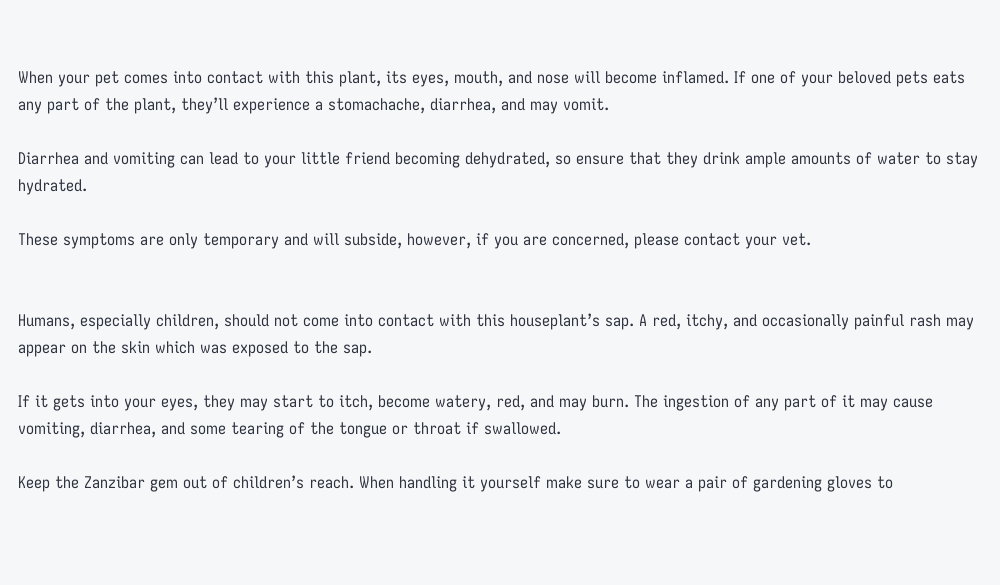When your pet comes into contact with this plant, its eyes, mouth, and nose will become inflamed. If one of your beloved pets eats any part of the plant, they’ll experience a stomachache, diarrhea, and may vomit.

Diarrhea and vomiting can lead to your little friend becoming dehydrated, so ensure that they drink ample amounts of water to stay hydrated.

These symptoms are only temporary and will subside, however, if you are concerned, please contact your vet.


Humans, especially children, should not come into contact with this houseplant’s sap. A red, itchy, and occasionally painful rash may appear on the skin which was exposed to the sap.

If it gets into your eyes, they may start to itch, become watery, red, and may burn. The ingestion of any part of it may cause vomiting, diarrhea, and some tearing of the tongue or throat if swallowed.

Keep the Zanzibar gem out of children’s reach. When handling it yourself make sure to wear a pair of gardening gloves to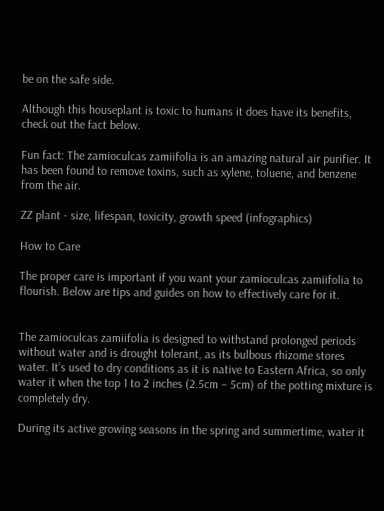be on the safe side.

Although this houseplant is toxic to humans it does have its benefits, check out the fact below.

Fun fact: The zamioculcas zamiifolia is an amazing natural air purifier. It has been found to remove toxins, such as xylene, toluene, and benzene from the air.

ZZ plant - size, lifespan, toxicity, growth speed (infographics)

How to Care

The proper care is important if you want your zamioculcas zamiifolia to flourish. Below are tips and guides on how to effectively care for it.


The zamioculcas zamiifolia is designed to withstand prolonged periods without water and is drought tolerant, as its bulbous rhizome stores water. It’s used to dry conditions as it is native to Eastern Africa, so only water it when the top 1 to 2 inches (2.5cm – 5cm) of the potting mixture is completely dry.

During its active growing seasons in the spring and summertime, water it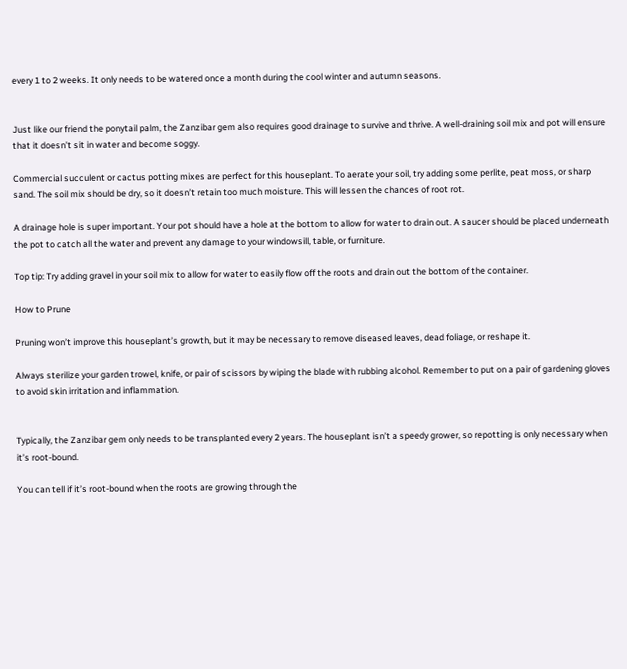every 1 to 2 weeks. It only needs to be watered once a month during the cool winter and autumn seasons.


Just like our friend the ponytail palm, the Zanzibar gem also requires good drainage to survive and thrive. A well-draining soil mix and pot will ensure that it doesn’t sit in water and become soggy.

Commercial succulent or cactus potting mixes are perfect for this houseplant. To aerate your soil, try adding some perlite, peat moss, or sharp sand. The soil mix should be dry, so it doesn’t retain too much moisture. This will lessen the chances of root rot.

A drainage hole is super important. Your pot should have a hole at the bottom to allow for water to drain out. A saucer should be placed underneath the pot to catch all the water and prevent any damage to your windowsill, table, or furniture.

Top tip: Try adding gravel in your soil mix to allow for water to easily flow off the roots and drain out the bottom of the container.

How to Prune

Pruning won’t improve this houseplant’s growth, but it may be necessary to remove diseased leaves, dead foliage, or reshape it.

Always sterilize your garden trowel, knife, or pair of scissors by wiping the blade with rubbing alcohol. Remember to put on a pair of gardening gloves to avoid skin irritation and inflammation.


Typically, the Zanzibar gem only needs to be transplanted every 2 years. The houseplant isn’t a speedy grower, so repotting is only necessary when it’s root-bound.

You can tell if it’s root-bound when the roots are growing through the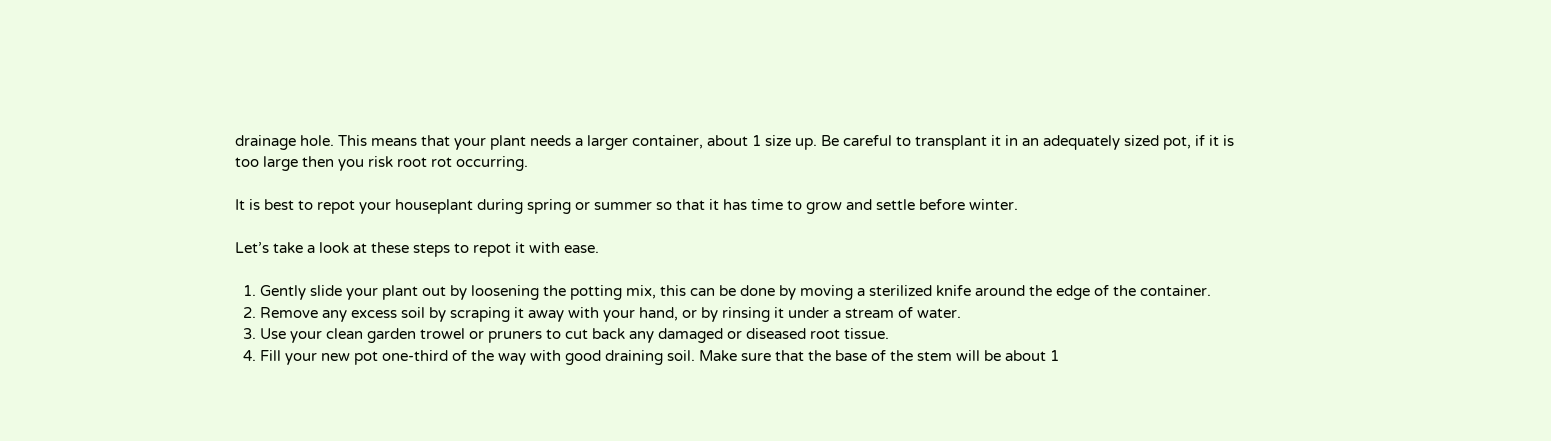drainage hole. This means that your plant needs a larger container, about 1 size up. Be careful to transplant it in an adequately sized pot, if it is too large then you risk root rot occurring.

It is best to repot your houseplant during spring or summer so that it has time to grow and settle before winter.

Let’s take a look at these steps to repot it with ease.

  1. Gently slide your plant out by loosening the potting mix, this can be done by moving a sterilized knife around the edge of the container.
  2. Remove any excess soil by scraping it away with your hand, or by rinsing it under a stream of water.
  3. Use your clean garden trowel or pruners to cut back any damaged or diseased root tissue.
  4. Fill your new pot one-third of the way with good draining soil. Make sure that the base of the stem will be about 1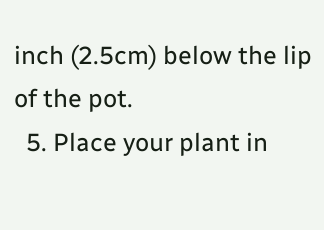inch (2.5cm) below the lip of the pot.
  5. Place your plant in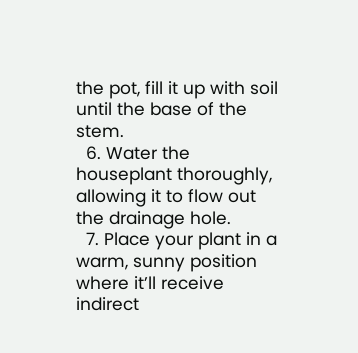the pot, fill it up with soil until the base of the stem.
  6. Water the houseplant thoroughly, allowing it to flow out the drainage hole.
  7. Place your plant in a warm, sunny position where it’ll receive indirect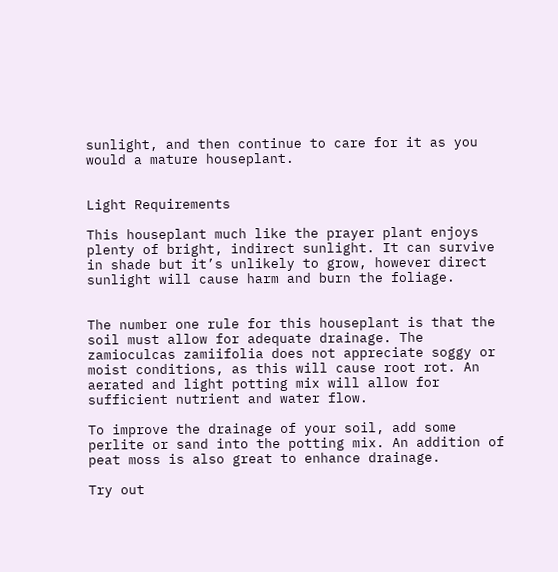sunlight, and then continue to care for it as you would a mature houseplant.


Light Requirements

This houseplant much like the prayer plant enjoys plenty of bright, indirect sunlight. It can survive in shade but it’s unlikely to grow, however direct sunlight will cause harm and burn the foliage.


The number one rule for this houseplant is that the soil must allow for adequate drainage. The zamioculcas zamiifolia does not appreciate soggy or moist conditions, as this will cause root rot. An aerated and light potting mix will allow for sufficient nutrient and water flow.

To improve the drainage of your soil, add some perlite or sand into the potting mix. An addition of peat moss is also great to enhance drainage.

Try out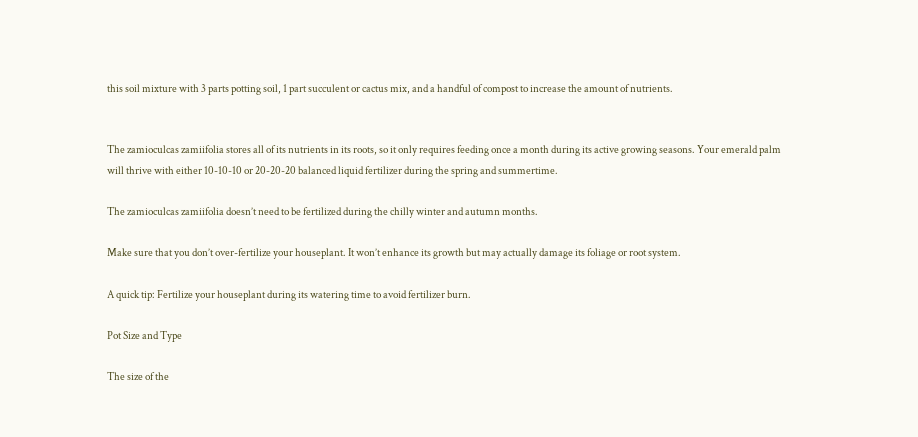this soil mixture with 3 parts potting soil, 1 part succulent or cactus mix, and a handful of compost to increase the amount of nutrients.


The zamioculcas zamiifolia stores all of its nutrients in its roots, so it only requires feeding once a month during its active growing seasons. Your emerald palm will thrive with either 10-10-10 or 20-20-20 balanced liquid fertilizer during the spring and summertime.

The zamioculcas zamiifolia doesn’t need to be fertilized during the chilly winter and autumn months.

Make sure that you don’t over-fertilize your houseplant. It won’t enhance its growth but may actually damage its foliage or root system.

A quick tip: Fertilize your houseplant during its watering time to avoid fertilizer burn.

Pot Size and Type

The size of the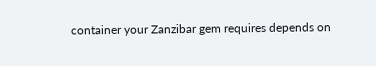container your Zanzibar gem requires depends on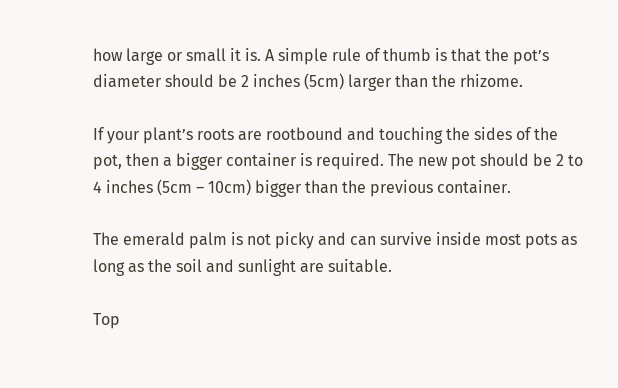how large or small it is. A simple rule of thumb is that the pot’s diameter should be 2 inches (5cm) larger than the rhizome.

If your plant’s roots are rootbound and touching the sides of the pot, then a bigger container is required. The new pot should be 2 to 4 inches (5cm – 10cm) bigger than the previous container.

The emerald palm is not picky and can survive inside most pots as long as the soil and sunlight are suitable.

Top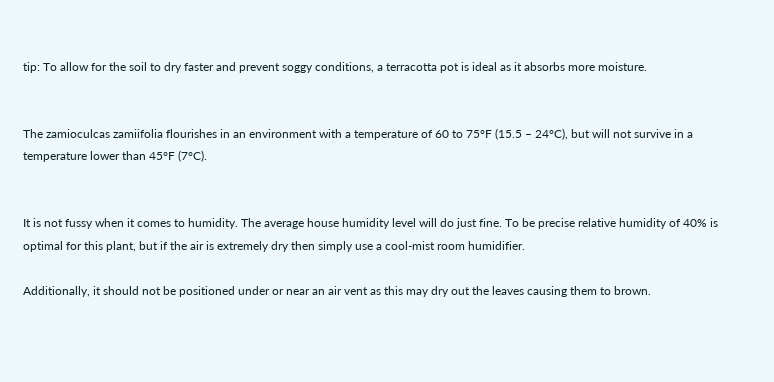tip: To allow for the soil to dry faster and prevent soggy conditions, a terracotta pot is ideal as it absorbs more moisture.


The zamioculcas zamiifolia flourishes in an environment with a temperature of 60 to 75°F (15.5 – 24°C), but will not survive in a temperature lower than 45°F (7°C).


It is not fussy when it comes to humidity. The average house humidity level will do just fine. To be precise relative humidity of 40% is optimal for this plant, but if the air is extremely dry then simply use a cool-mist room humidifier.

Additionally, it should not be positioned under or near an air vent as this may dry out the leaves causing them to brown.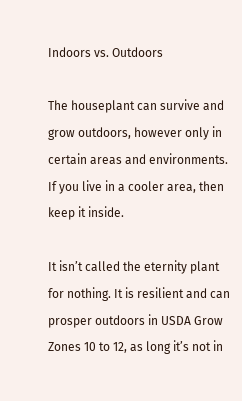Indoors vs. Outdoors

The houseplant can survive and grow outdoors, however only in certain areas and environments. If you live in a cooler area, then keep it inside.

It isn’t called the eternity plant for nothing. It is resilient and can prosper outdoors in USDA Grow Zones 10 to 12, as long it’s not in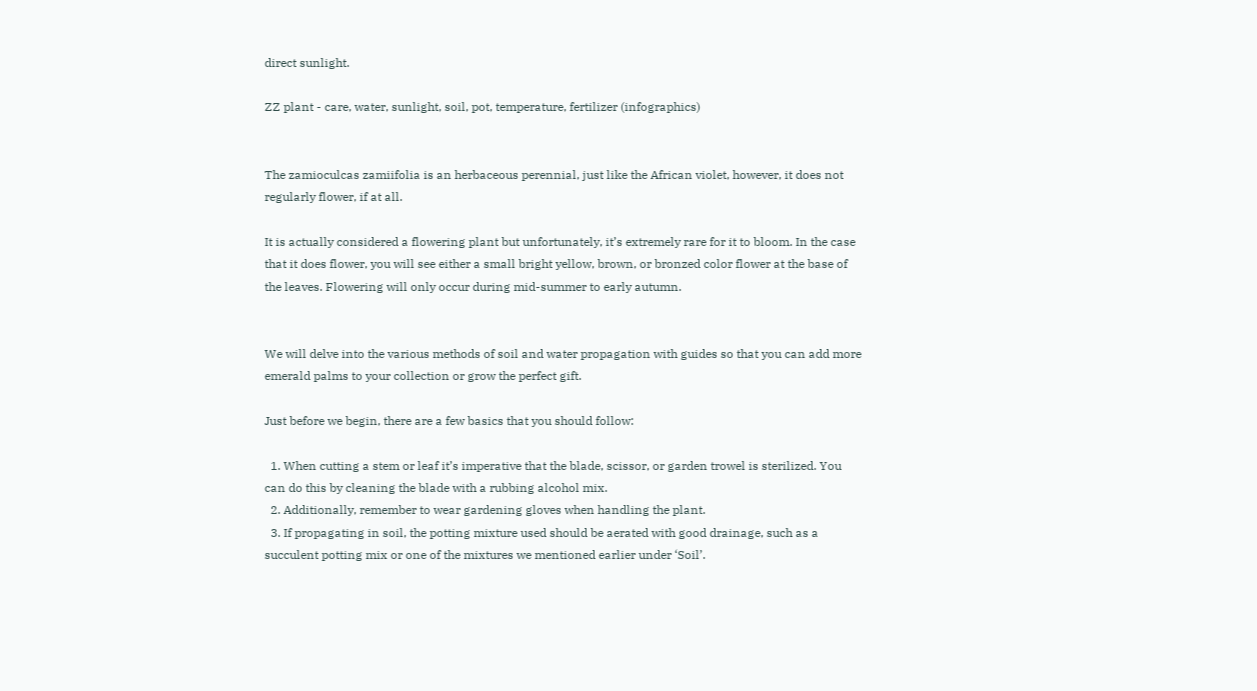direct sunlight.

ZZ plant - care, water, sunlight, soil, pot, temperature, fertilizer (infographics)


The zamioculcas zamiifolia is an herbaceous perennial, just like the African violet, however, it does not regularly flower, if at all.

It is actually considered a flowering plant but unfortunately, it’s extremely rare for it to bloom. In the case that it does flower, you will see either a small bright yellow, brown, or bronzed color flower at the base of the leaves. Flowering will only occur during mid-summer to early autumn.


We will delve into the various methods of soil and water propagation with guides so that you can add more emerald palms to your collection or grow the perfect gift.

Just before we begin, there are a few basics that you should follow:

  1. When cutting a stem or leaf it’s imperative that the blade, scissor, or garden trowel is sterilized. You can do this by cleaning the blade with a rubbing alcohol mix.
  2. Additionally, remember to wear gardening gloves when handling the plant.
  3. If propagating in soil, the potting mixture used should be aerated with good drainage, such as a succulent potting mix or one of the mixtures we mentioned earlier under ‘Soil’.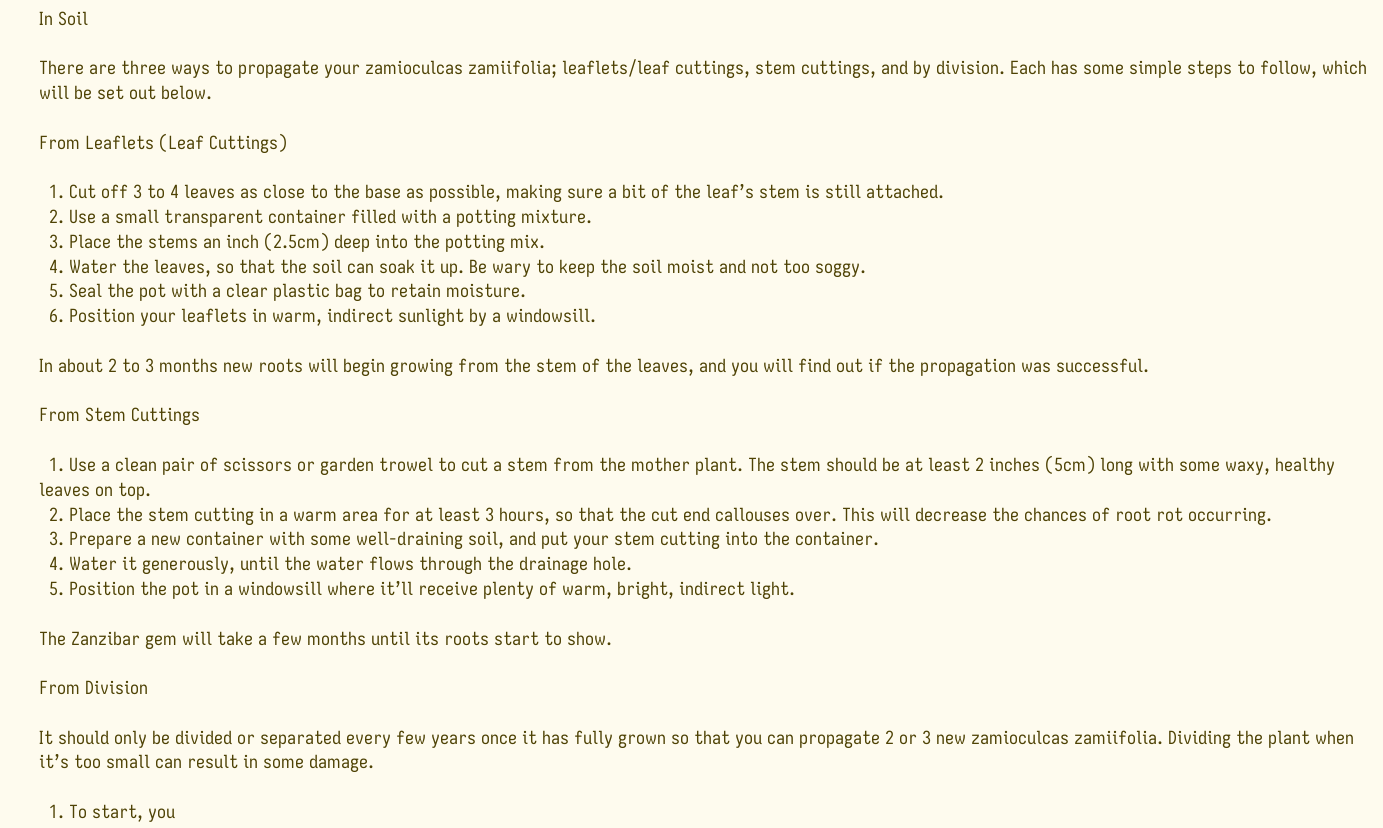In Soil

There are three ways to propagate your zamioculcas zamiifolia; leaflets/leaf cuttings, stem cuttings, and by division. Each has some simple steps to follow, which will be set out below.

From Leaflets (Leaf Cuttings)

  1. Cut off 3 to 4 leaves as close to the base as possible, making sure a bit of the leaf’s stem is still attached.
  2. Use a small transparent container filled with a potting mixture.
  3. Place the stems an inch (2.5cm) deep into the potting mix.
  4. Water the leaves, so that the soil can soak it up. Be wary to keep the soil moist and not too soggy.
  5. Seal the pot with a clear plastic bag to retain moisture.
  6. Position your leaflets in warm, indirect sunlight by a windowsill.

In about 2 to 3 months new roots will begin growing from the stem of the leaves, and you will find out if the propagation was successful.

From Stem Cuttings

  1. Use a clean pair of scissors or garden trowel to cut a stem from the mother plant. The stem should be at least 2 inches (5cm) long with some waxy, healthy leaves on top.
  2. Place the stem cutting in a warm area for at least 3 hours, so that the cut end callouses over. This will decrease the chances of root rot occurring.
  3. Prepare a new container with some well-draining soil, and put your stem cutting into the container.
  4. Water it generously, until the water flows through the drainage hole.
  5. Position the pot in a windowsill where it’ll receive plenty of warm, bright, indirect light.

The Zanzibar gem will take a few months until its roots start to show.

From Division

It should only be divided or separated every few years once it has fully grown so that you can propagate 2 or 3 new zamioculcas zamiifolia. Dividing the plant when it’s too small can result in some damage.

  1. To start, you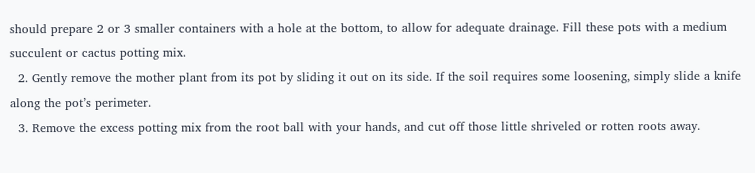should prepare 2 or 3 smaller containers with a hole at the bottom, to allow for adequate drainage. Fill these pots with a medium succulent or cactus potting mix.
  2. Gently remove the mother plant from its pot by sliding it out on its side. If the soil requires some loosening, simply slide a knife along the pot’s perimeter.
  3. Remove the excess potting mix from the root ball with your hands, and cut off those little shriveled or rotten roots away.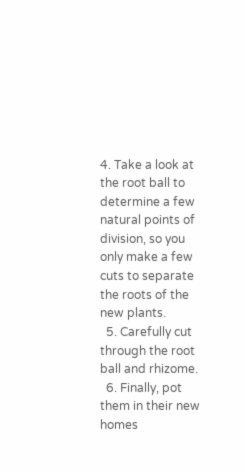4. Take a look at the root ball to determine a few natural points of division, so you only make a few cuts to separate the roots of the new plants.
  5. Carefully cut through the root ball and rhizome.
  6. Finally, pot them in their new homes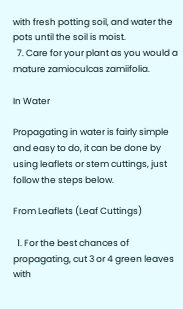with fresh potting soil, and water the pots until the soil is moist.
  7. Care for your plant as you would a mature zamioculcas zamiifolia.

In Water

Propagating in water is fairly simple and easy to do, it can be done by using leaflets or stem cuttings, just follow the steps below.

From Leaflets (Leaf Cuttings)

  1. For the best chances of propagating, cut 3 or 4 green leaves with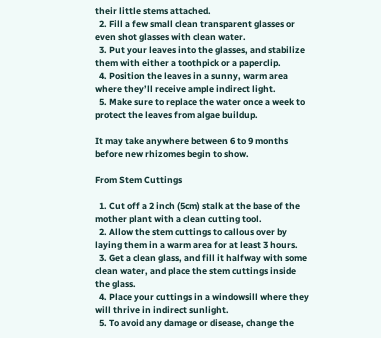their little stems attached.
  2. Fill a few small clean transparent glasses or even shot glasses with clean water.
  3. Put your leaves into the glasses, and stabilize them with either a toothpick or a paperclip.
  4. Position the leaves in a sunny, warm area where they’ll receive ample indirect light.
  5. Make sure to replace the water once a week to protect the leaves from algae buildup.

It may take anywhere between 6 to 9 months before new rhizomes begin to show.

From Stem Cuttings

  1. Cut off a 2 inch (5cm) stalk at the base of the mother plant with a clean cutting tool.
  2. Allow the stem cuttings to callous over by laying them in a warm area for at least 3 hours.
  3. Get a clean glass, and fill it halfway with some clean water, and place the stem cuttings inside the glass.
  4. Place your cuttings in a windowsill where they will thrive in indirect sunlight.
  5. To avoid any damage or disease, change the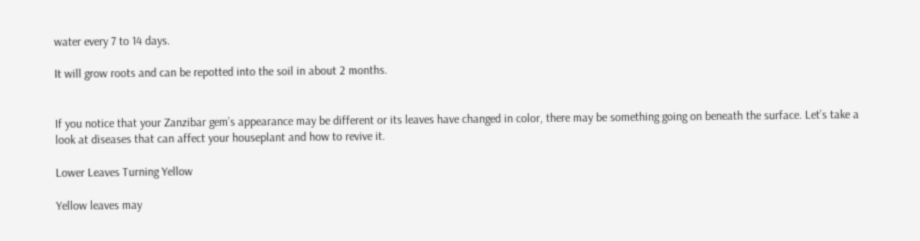water every 7 to 14 days.

It will grow roots and can be repotted into the soil in about 2 months.


If you notice that your Zanzibar gem’s appearance may be different or its leaves have changed in color, there may be something going on beneath the surface. Let’s take a look at diseases that can affect your houseplant and how to revive it.

Lower Leaves Turning Yellow

Yellow leaves may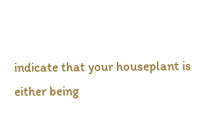indicate that your houseplant is either being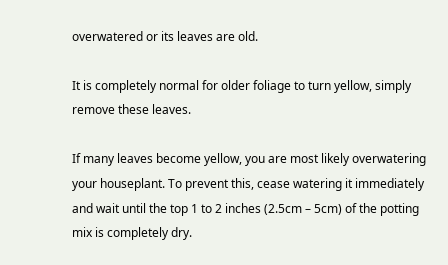overwatered or its leaves are old.

It is completely normal for older foliage to turn yellow, simply remove these leaves.

If many leaves become yellow, you are most likely overwatering your houseplant. To prevent this, cease watering it immediately and wait until the top 1 to 2 inches (2.5cm – 5cm) of the potting mix is completely dry.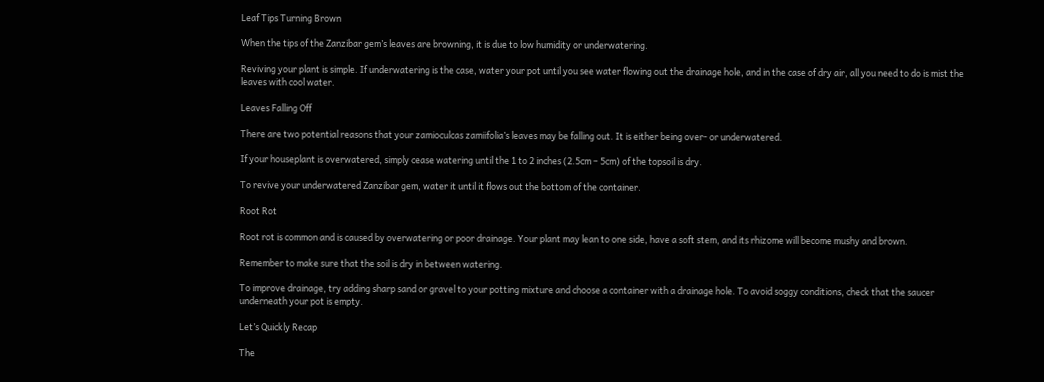Leaf Tips Turning Brown

When the tips of the Zanzibar gem’s leaves are browning, it is due to low humidity or underwatering.

Reviving your plant is simple. If underwatering is the case, water your pot until you see water flowing out the drainage hole, and in the case of dry air, all you need to do is mist the leaves with cool water.

Leaves Falling Off

There are two potential reasons that your zamioculcas zamiifolia’s leaves may be falling out. It is either being over- or underwatered.

If your houseplant is overwatered, simply cease watering until the 1 to 2 inches (2.5cm – 5cm) of the topsoil is dry.

To revive your underwatered Zanzibar gem, water it until it flows out the bottom of the container.

Root Rot

Root rot is common and is caused by overwatering or poor drainage. Your plant may lean to one side, have a soft stem, and its rhizome will become mushy and brown.

Remember to make sure that the soil is dry in between watering.

To improve drainage, try adding sharp sand or gravel to your potting mixture and choose a container with a drainage hole. To avoid soggy conditions, check that the saucer underneath your pot is empty.

Let’s Quickly Recap

The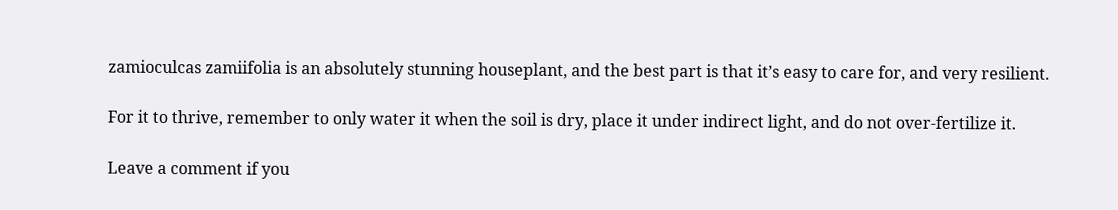zamioculcas zamiifolia is an absolutely stunning houseplant, and the best part is that it’s easy to care for, and very resilient.

For it to thrive, remember to only water it when the soil is dry, place it under indirect light, and do not over-fertilize it.

Leave a comment if you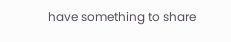have something to share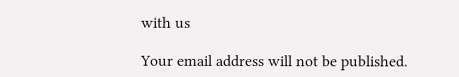with us

Your email address will not be published.